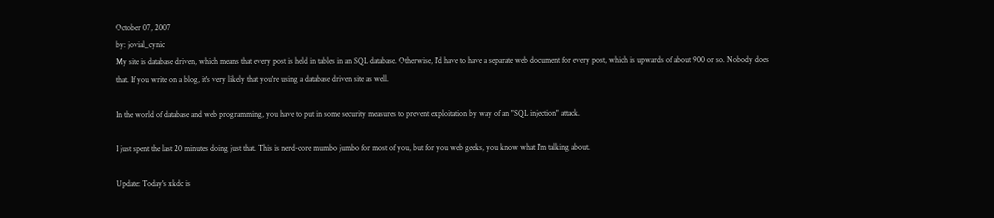October 07, 2007
by: jovial_cynic
My site is database driven, which means that every post is held in tables in an SQL database. Otherwise, I'd have to have a separate web document for every post, which is upwards of about 900 or so. Nobody does that. If you write on a blog, it's very likely that you're using a database driven site as well.

In the world of database and web programming, you have to put in some security measures to prevent exploitation by way of an "SQL injection" attack.

I just spent the last 20 minutes doing just that. This is nerd-core mumbo jumbo for most of you, but for you web geeks, you know what I'm talking about.

Update: Today's xkdc is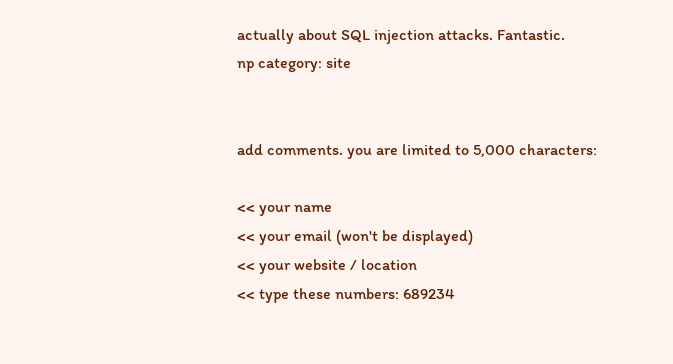actually about SQL injection attacks. Fantastic.
np category: site


add comments. you are limited to 5,000 characters:

<< your name
<< your email (won't be displayed)
<< your website / location
<< type these numbers: 689234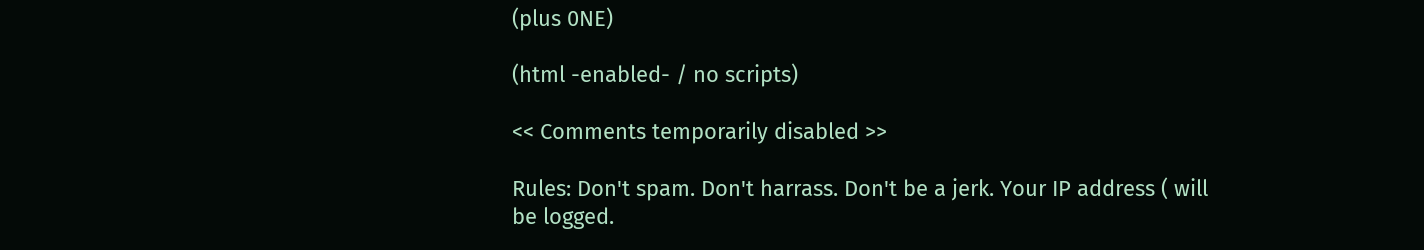(plus 0NE)

(html -enabled- / no scripts)

<< Comments temporarily disabled >>

Rules: Don't spam. Don't harrass. Don't be a jerk. Your IP address ( will be logged.